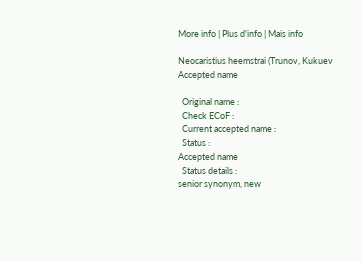More info | Plus d'info | Mais info

Neocaristius heemstrai (Trunov, Kukuev
Accepted name

  Original name :
  Check ECoF :
  Current accepted name :
  Status :
Accepted name
  Status details :
senior synonym, new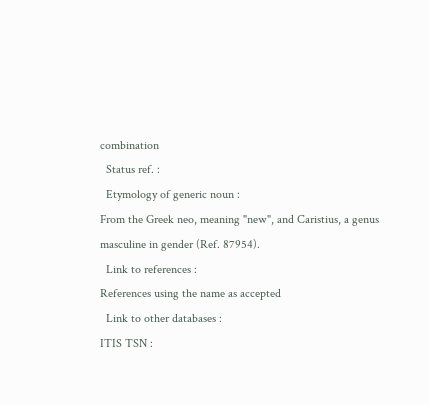combination
  Status ref. :
  Etymology of generic noun :
From the Greek neo, meaning "new", and Caristius, a genus masculine in gender (Ref. 87954).
  Link to references :
References using the name as accepted
  Link to other databases :
ITIS TSN :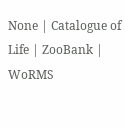None | Catalogue of Life | ZooBank | WoRMS